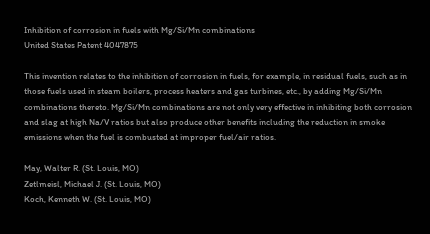Inhibition of corrosion in fuels with Mg/Si/Mn combinations
United States Patent 4047875

This invention relates to the inhibition of corrosion in fuels, for example, in residual fuels, such as in those fuels used in steam boilers, process heaters and gas turbines, etc., by adding Mg/Si/Mn combinations thereto. Mg/Si/Mn combinations are not only very effective in inhibiting both corrosion and slag at high Na/V ratios but also produce other benefits including the reduction in smoke emissions when the fuel is combusted at improper fuel/air ratios.

May, Walter R. (St. Louis, MO)
Zetlmeisl, Michael J. (St. Louis, MO)
Koch, Kenneth W. (St. Louis, MO)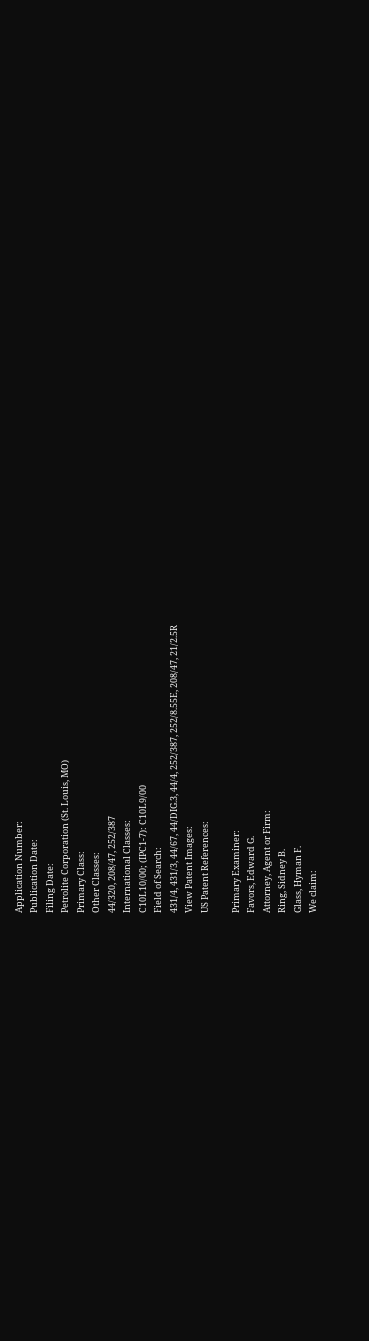Application Number:
Publication Date:
Filing Date:
Petrolite Corporation (St. Louis, MO)
Primary Class:
Other Classes:
44/320, 208/47, 252/387
International Classes:
C10L10/00; (IPC1-7): C10L9/00
Field of Search:
431/4, 431/3, 44/67, 44/DIG.3, 44/4, 252/387, 252/8.55E, 208/47, 21/2.5R
View Patent Images:
US Patent References:

Primary Examiner:
Favors, Edward G.
Attorney, Agent or Firm:
Ring, Sidney B.
Glass, Hyman F.
We claim: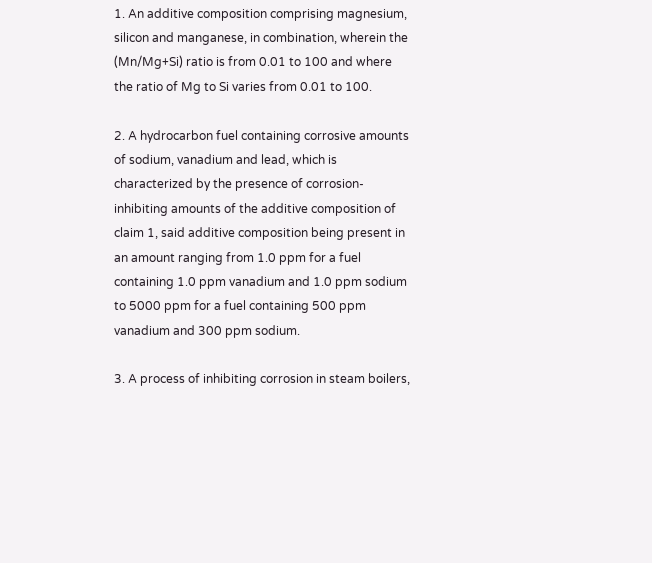1. An additive composition comprising magnesium, silicon and manganese, in combination, wherein the (Mn/Mg+Si) ratio is from 0.01 to 100 and where the ratio of Mg to Si varies from 0.01 to 100.

2. A hydrocarbon fuel containing corrosive amounts of sodium, vanadium and lead, which is characterized by the presence of corrosion-inhibiting amounts of the additive composition of claim 1, said additive composition being present in an amount ranging from 1.0 ppm for a fuel containing 1.0 ppm vanadium and 1.0 ppm sodium to 5000 ppm for a fuel containing 500 ppm vanadium and 300 ppm sodium.

3. A process of inhibiting corrosion in steam boilers,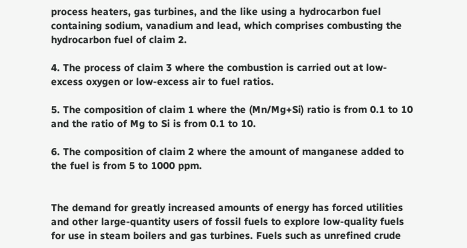process heaters, gas turbines, and the like using a hydrocarbon fuel containing sodium, vanadium and lead, which comprises combusting the hydrocarbon fuel of claim 2.

4. The process of claim 3 where the combustion is carried out at low-excess oxygen or low-excess air to fuel ratios.

5. The composition of claim 1 where the (Mn/Mg+Si) ratio is from 0.1 to 10 and the ratio of Mg to Si is from 0.1 to 10.

6. The composition of claim 2 where the amount of manganese added to the fuel is from 5 to 1000 ppm.


The demand for greatly increased amounts of energy has forced utilities and other large-quantity users of fossil fuels to explore low-quality fuels for use in steam boilers and gas turbines. Fuels such as unrefined crude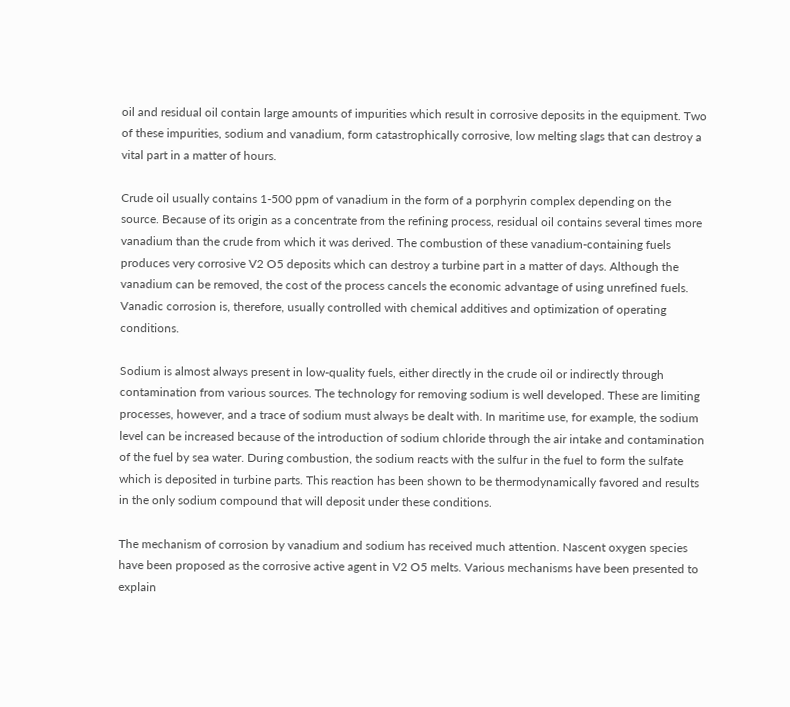oil and residual oil contain large amounts of impurities which result in corrosive deposits in the equipment. Two of these impurities, sodium and vanadium, form catastrophically corrosive, low melting slags that can destroy a vital part in a matter of hours.

Crude oil usually contains 1-500 ppm of vanadium in the form of a porphyrin complex depending on the source. Because of its origin as a concentrate from the refining process, residual oil contains several times more vanadium than the crude from which it was derived. The combustion of these vanadium-containing fuels produces very corrosive V2 O5 deposits which can destroy a turbine part in a matter of days. Although the vanadium can be removed, the cost of the process cancels the economic advantage of using unrefined fuels. Vanadic corrosion is, therefore, usually controlled with chemical additives and optimization of operating conditions.

Sodium is almost always present in low-quality fuels, either directly in the crude oil or indirectly through contamination from various sources. The technology for removing sodium is well developed. These are limiting processes, however, and a trace of sodium must always be dealt with. In maritime use, for example, the sodium level can be increased because of the introduction of sodium chloride through the air intake and contamination of the fuel by sea water. During combustion, the sodium reacts with the sulfur in the fuel to form the sulfate which is deposited in turbine parts. This reaction has been shown to be thermodynamically favored and results in the only sodium compound that will deposit under these conditions.

The mechanism of corrosion by vanadium and sodium has received much attention. Nascent oxygen species have been proposed as the corrosive active agent in V2 O5 melts. Various mechanisms have been presented to explain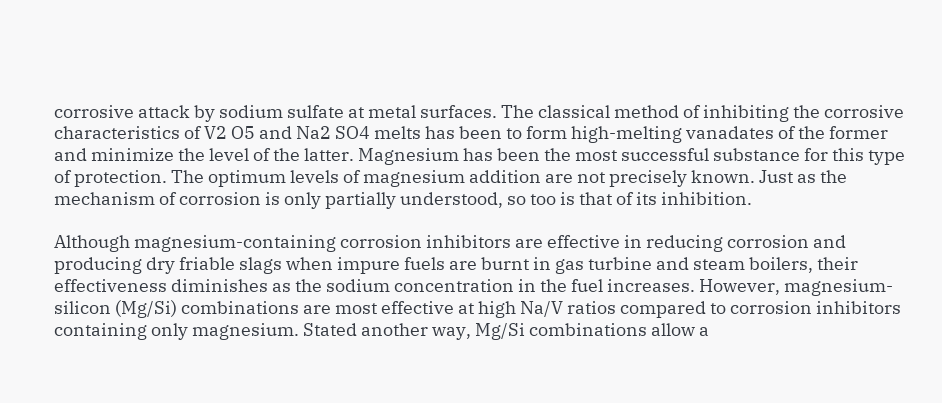corrosive attack by sodium sulfate at metal surfaces. The classical method of inhibiting the corrosive characteristics of V2 O5 and Na2 SO4 melts has been to form high-melting vanadates of the former and minimize the level of the latter. Magnesium has been the most successful substance for this type of protection. The optimum levels of magnesium addition are not precisely known. Just as the mechanism of corrosion is only partially understood, so too is that of its inhibition.

Although magnesium-containing corrosion inhibitors are effective in reducing corrosion and producing dry friable slags when impure fuels are burnt in gas turbine and steam boilers, their effectiveness diminishes as the sodium concentration in the fuel increases. However, magnesium-silicon (Mg/Si) combinations are most effective at high Na/V ratios compared to corrosion inhibitors containing only magnesium. Stated another way, Mg/Si combinations allow a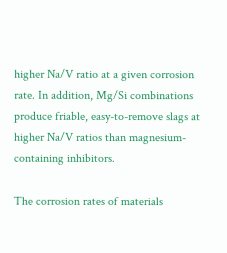higher Na/V ratio at a given corrosion rate. In addition, Mg/Si combinations produce friable, easy-to-remove slags at higher Na/V ratios than magnesium-containing inhibitors.

The corrosion rates of materials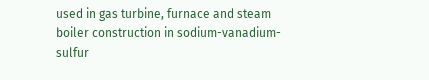used in gas turbine, furnace and steam boiler construction in sodium-vanadium-sulfur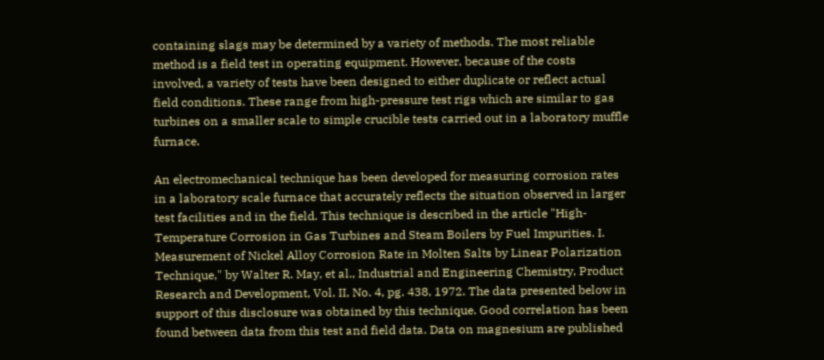containing slags may be determined by a variety of methods. The most reliable method is a field test in operating equipment. However, because of the costs involved, a variety of tests have been designed to either duplicate or reflect actual field conditions. These range from high-pressure test rigs which are similar to gas turbines on a smaller scale to simple crucible tests carried out in a laboratory muffle furnace.

An electromechanical technique has been developed for measuring corrosion rates in a laboratory scale furnace that accurately reflects the situation observed in larger test facilities and in the field. This technique is described in the article "High-Temperature Corrosion in Gas Turbines and Steam Boilers by Fuel Impurities. I. Measurement of Nickel Alloy Corrosion Rate in Molten Salts by Linear Polarization Technique," by Walter R. May, et al., Industrial and Engineering Chemistry, Product Research and Development, Vol. II, No. 4, pg. 438, 1972. The data presented below in support of this disclosure was obtained by this technique. Good correlation has been found between data from this test and field data. Data on magnesium are published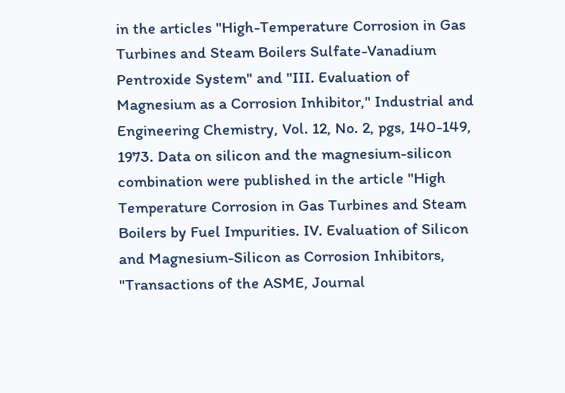in the articles "High-Temperature Corrosion in Gas Turbines and Steam Boilers Sulfate-Vanadium Pentroxide System" and "III. Evaluation of Magnesium as a Corrosion Inhibitor," Industrial and Engineering Chemistry, Vol. 12, No. 2, pgs, 140-149, 1973. Data on silicon and the magnesium-silicon combination were published in the article "High Temperature Corrosion in Gas Turbines and Steam Boilers by Fuel Impurities. IV. Evaluation of Silicon and Magnesium-Silicon as Corrosion Inhibitors, "Transactions of the ASME, Journal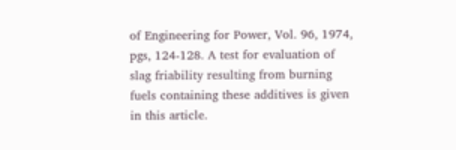of Engineering for Power, Vol. 96, 1974, pgs, 124-128. A test for evaluation of slag friability resulting from burning fuels containing these additives is given in this article.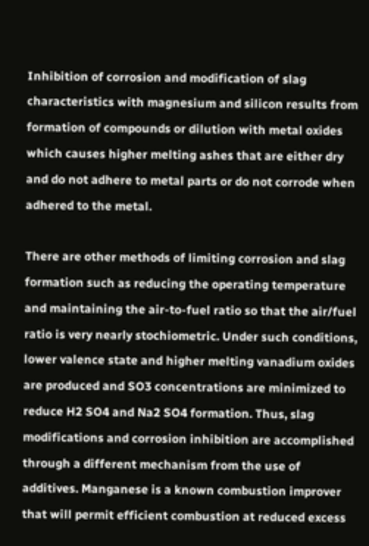Inhibition of corrosion and modification of slag characteristics with magnesium and silicon results from formation of compounds or dilution with metal oxides which causes higher melting ashes that are either dry and do not adhere to metal parts or do not corrode when adhered to the metal.

There are other methods of limiting corrosion and slag formation such as reducing the operating temperature and maintaining the air-to-fuel ratio so that the air/fuel ratio is very nearly stochiometric. Under such conditions, lower valence state and higher melting vanadium oxides are produced and SO3 concentrations are minimized to reduce H2 SO4 and Na2 SO4 formation. Thus, slag modifications and corrosion inhibition are accomplished through a different mechanism from the use of additives. Manganese is a known combustion improver that will permit efficient combustion at reduced excess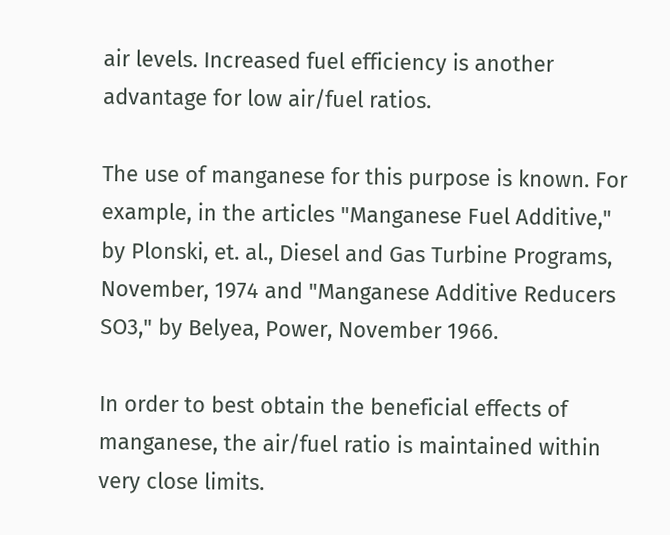air levels. Increased fuel efficiency is another advantage for low air/fuel ratios.

The use of manganese for this purpose is known. For example, in the articles "Manganese Fuel Additive," by Plonski, et. al., Diesel and Gas Turbine Programs, November, 1974 and "Manganese Additive Reducers SO3," by Belyea, Power, November 1966.

In order to best obtain the beneficial effects of manganese, the air/fuel ratio is maintained within very close limits.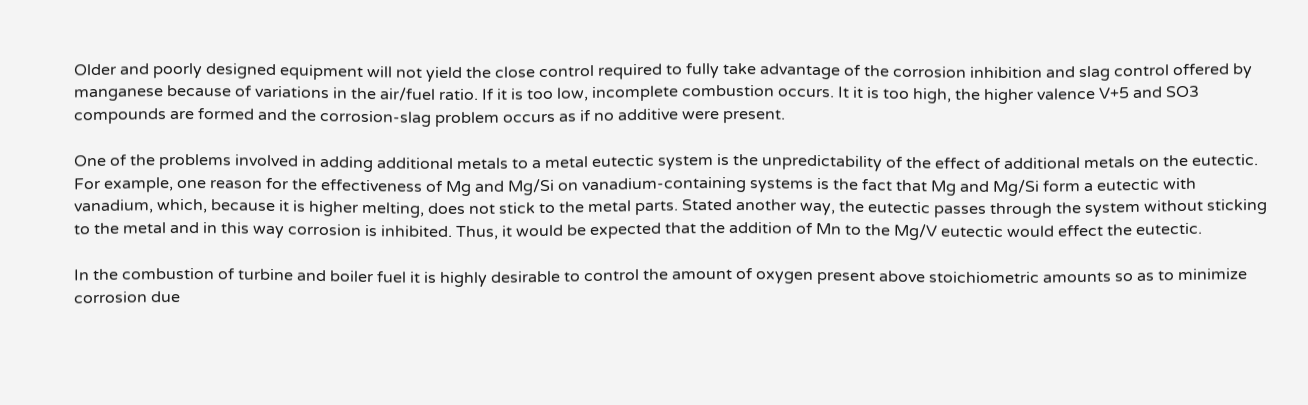Older and poorly designed equipment will not yield the close control required to fully take advantage of the corrosion inhibition and slag control offered by manganese because of variations in the air/fuel ratio. If it is too low, incomplete combustion occurs. It it is too high, the higher valence V+5 and SO3 compounds are formed and the corrosion-slag problem occurs as if no additive were present.

One of the problems involved in adding additional metals to a metal eutectic system is the unpredictability of the effect of additional metals on the eutectic. For example, one reason for the effectiveness of Mg and Mg/Si on vanadium-containing systems is the fact that Mg and Mg/Si form a eutectic with vanadium, which, because it is higher melting, does not stick to the metal parts. Stated another way, the eutectic passes through the system without sticking to the metal and in this way corrosion is inhibited. Thus, it would be expected that the addition of Mn to the Mg/V eutectic would effect the eutectic.

In the combustion of turbine and boiler fuel it is highly desirable to control the amount of oxygen present above stoichiometric amounts so as to minimize corrosion due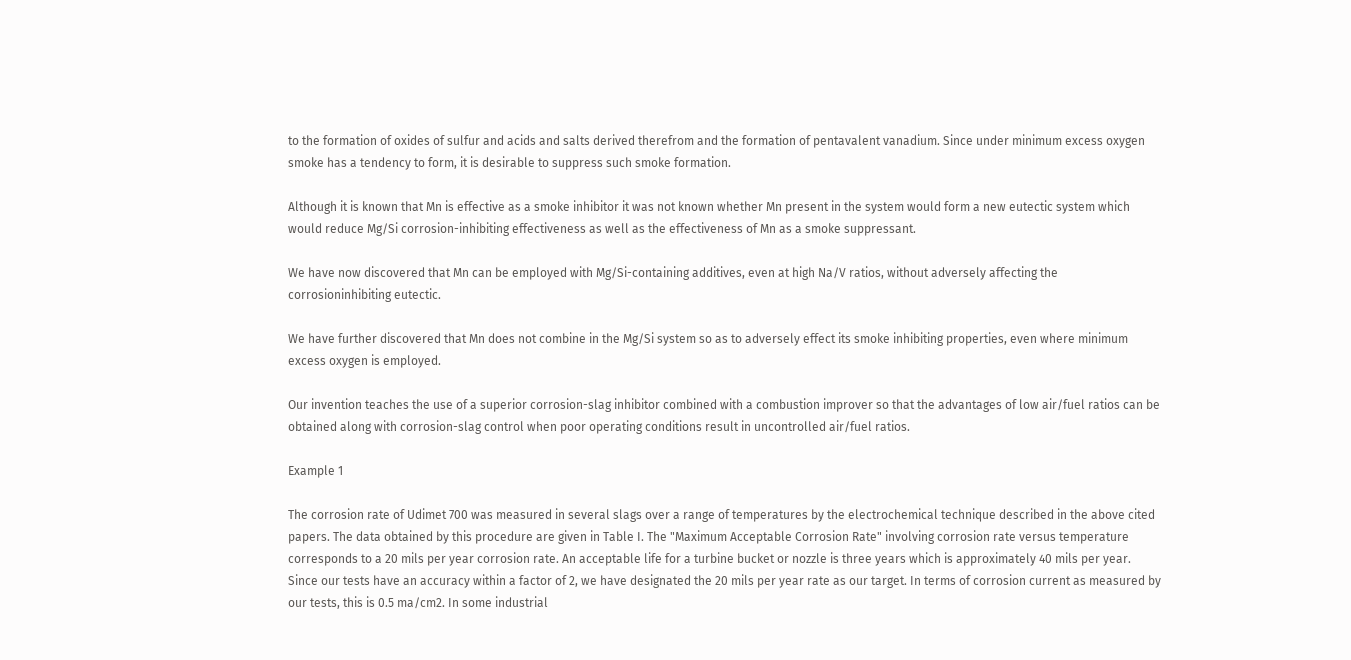to the formation of oxides of sulfur and acids and salts derived therefrom and the formation of pentavalent vanadium. Since under minimum excess oxygen smoke has a tendency to form, it is desirable to suppress such smoke formation.

Although it is known that Mn is effective as a smoke inhibitor it was not known whether Mn present in the system would form a new eutectic system which would reduce Mg/Si corrosion-inhibiting effectiveness as well as the effectiveness of Mn as a smoke suppressant.

We have now discovered that Mn can be employed with Mg/Si-containing additives, even at high Na/V ratios, without adversely affecting the corrosioninhibiting eutectic.

We have further discovered that Mn does not combine in the Mg/Si system so as to adversely effect its smoke inhibiting properties, even where minimum excess oxygen is employed.

Our invention teaches the use of a superior corrosion-slag inhibitor combined with a combustion improver so that the advantages of low air/fuel ratios can be obtained along with corrosion-slag control when poor operating conditions result in uncontrolled air/fuel ratios.

Example 1

The corrosion rate of Udimet 700 was measured in several slags over a range of temperatures by the electrochemical technique described in the above cited papers. The data obtained by this procedure are given in Table I. The "Maximum Acceptable Corrosion Rate" involving corrosion rate versus temperature corresponds to a 20 mils per year corrosion rate. An acceptable life for a turbine bucket or nozzle is three years which is approximately 40 mils per year. Since our tests have an accuracy within a factor of 2, we have designated the 20 mils per year rate as our target. In terms of corrosion current as measured by our tests, this is 0.5 ma/cm2. In some industrial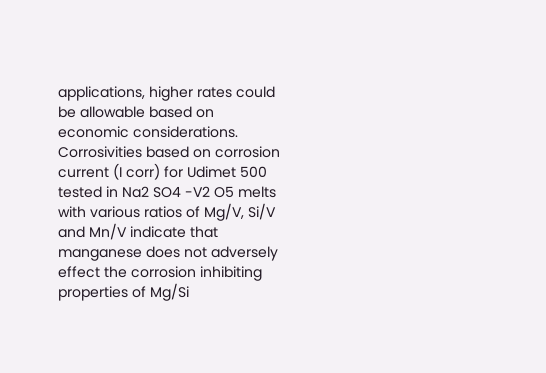applications, higher rates could be allowable based on economic considerations. Corrosivities based on corrosion current (I corr) for Udimet 500 tested in Na2 SO4 -V2 O5 melts with various ratios of Mg/V, Si/V and Mn/V indicate that manganese does not adversely effect the corrosion inhibiting properties of Mg/Si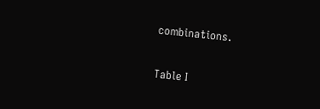combinations.

Table I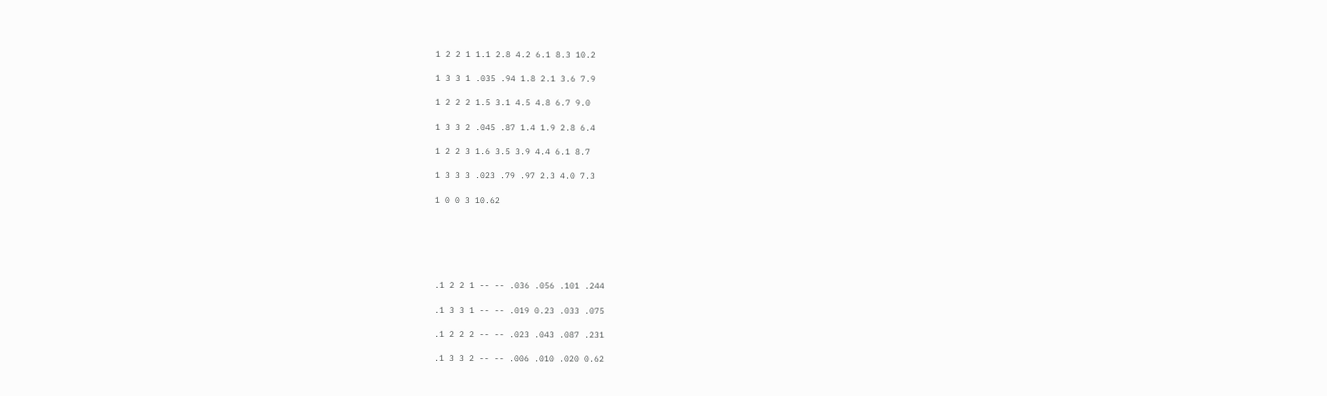1 2 2 1 1.1 2.8 4.2 6.1 8.3 10.2

1 3 3 1 .035 .94 1.8 2.1 3.6 7.9

1 2 2 2 1.5 3.1 4.5 4.8 6.7 9.0

1 3 3 2 .045 .87 1.4 1.9 2.8 6.4

1 2 2 3 1.6 3.5 3.9 4.4 6.1 8.7

1 3 3 3 .023 .79 .97 2.3 4.0 7.3

1 0 0 3 10.62






.1 2 2 1 -- -- .036 .056 .101 .244

.1 3 3 1 -- -- .019 0.23 .033 .075

.1 2 2 2 -- -- .023 .043 .087 .231

.1 3 3 2 -- -- .006 .010 .020 0.62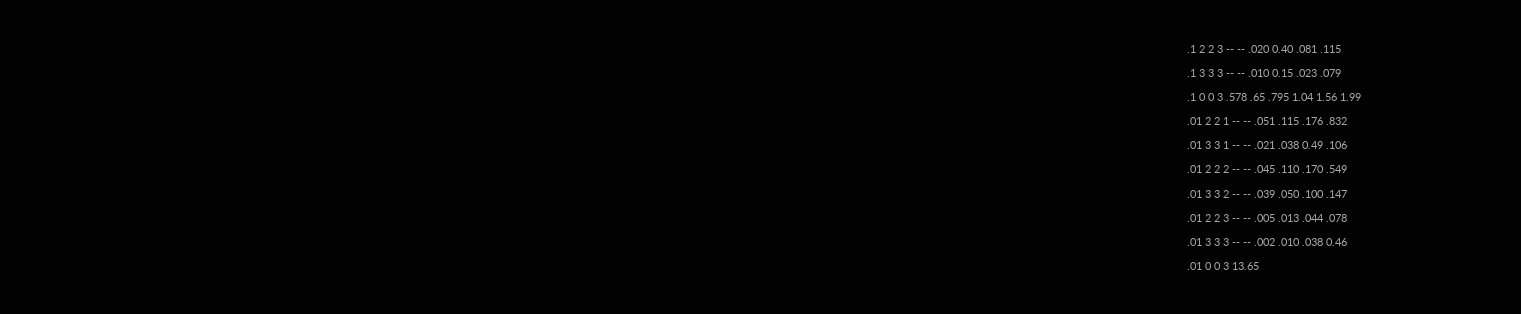.1 2 2 3 -- -- .020 0.40 .081 .115

.1 3 3 3 -- -- .010 0.15 .023 .079

.1 0 0 3 .578 .65 .795 1.04 1.56 1.99

.01 2 2 1 -- -- .051 .115 .176 .832

.01 3 3 1 -- -- .021 .038 0.49 .106

.01 2 2 2 -- -- .045 .110 .170 .549

.01 3 3 2 -- -- .039 .050 .100 .147

.01 2 2 3 -- -- .005 .013 .044 .078

.01 3 3 3 -- -- .002 .010 .038 0.46

.01 0 0 3 13.65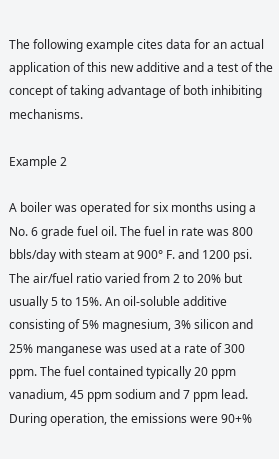The following example cites data for an actual application of this new additive and a test of the concept of taking advantage of both inhibiting mechanisms.

Example 2

A boiler was operated for six months using a No. 6 grade fuel oil. The fuel in rate was 800 bbls/day with steam at 900° F. and 1200 psi. The air/fuel ratio varied from 2 to 20% but usually 5 to 15%. An oil-soluble additive consisting of 5% magnesium, 3% silicon and 25% manganese was used at a rate of 300 ppm. The fuel contained typically 20 ppm vanadium, 45 ppm sodium and 7 ppm lead. During operation, the emissions were 90+%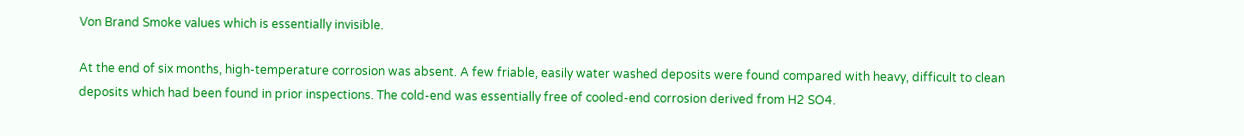Von Brand Smoke values which is essentially invisible.

At the end of six months, high-temperature corrosion was absent. A few friable, easily water washed deposits were found compared with heavy, difficult to clean deposits which had been found in prior inspections. The cold-end was essentially free of cooled-end corrosion derived from H2 SO4.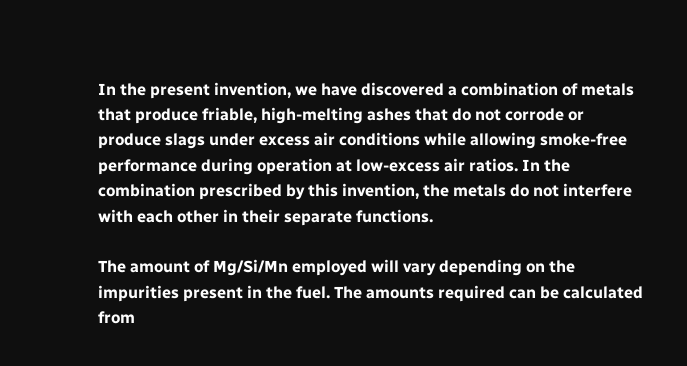In the present invention, we have discovered a combination of metals that produce friable, high-melting ashes that do not corrode or produce slags under excess air conditions while allowing smoke-free performance during operation at low-excess air ratios. In the combination prescribed by this invention, the metals do not interfere with each other in their separate functions.

The amount of Mg/Si/Mn employed will vary depending on the impurities present in the fuel. The amounts required can be calculated from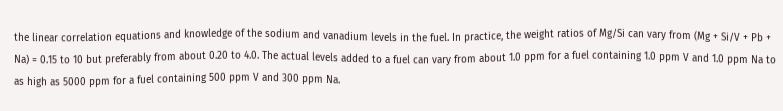the linear correlation equations and knowledge of the sodium and vanadium levels in the fuel. In practice, the weight ratios of Mg/Si can vary from (Mg + Si/V + Pb + Na) = 0.15 to 10 but preferably from about 0.20 to 4.0. The actual levels added to a fuel can vary from about 1.0 ppm for a fuel containing 1.0 ppm V and 1.0 ppm Na to as high as 5000 ppm for a fuel containing 500 ppm V and 300 ppm Na.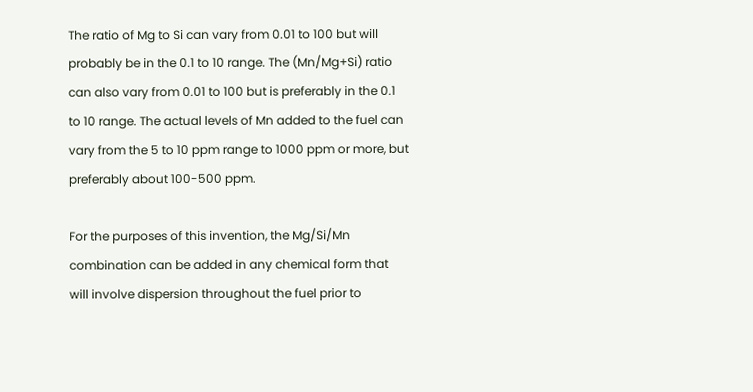The ratio of Mg to Si can vary from 0.01 to 100 but will probably be in the 0.1 to 10 range. The (Mn/Mg+Si) ratio can also vary from 0.01 to 100 but is preferably in the 0.1 to 10 range. The actual levels of Mn added to the fuel can vary from the 5 to 10 ppm range to 1000 ppm or more, but preferably about 100-500 ppm.

For the purposes of this invention, the Mg/Si/Mn combination can be added in any chemical form that will involve dispersion throughout the fuel prior to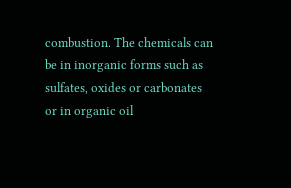combustion. The chemicals can be in inorganic forms such as sulfates, oxides or carbonates or in organic oil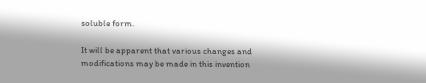soluble form.

It will be apparent that various changes and modifications may be made in this invention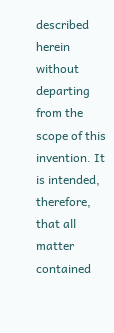described herein without departing from the scope of this invention. It is intended, therefore, that all matter contained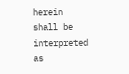herein shall be interpreted as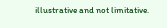illustrative and not limitative.